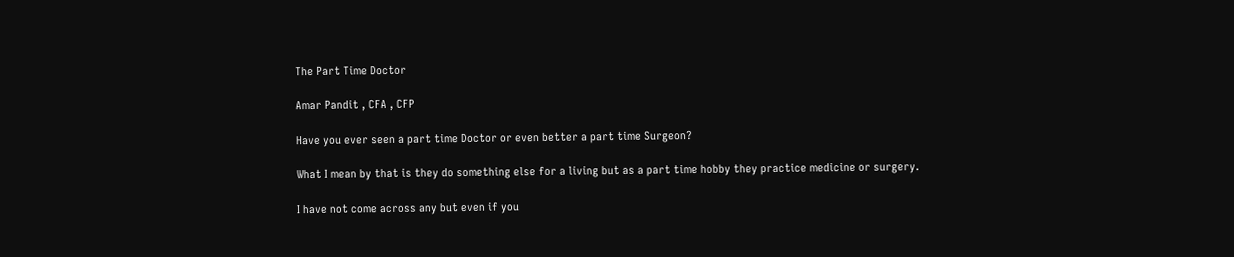The Part Time Doctor

Amar Pandit , CFA , CFP

Have you ever seen a part time Doctor or even better a part time Surgeon?

What I mean by that is they do something else for a living but as a part time hobby they practice medicine or surgery.

I have not come across any but even if you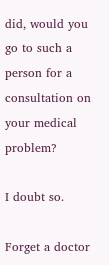did, would you go to such a person for a consultation on your medical problem?

I doubt so.

Forget a doctor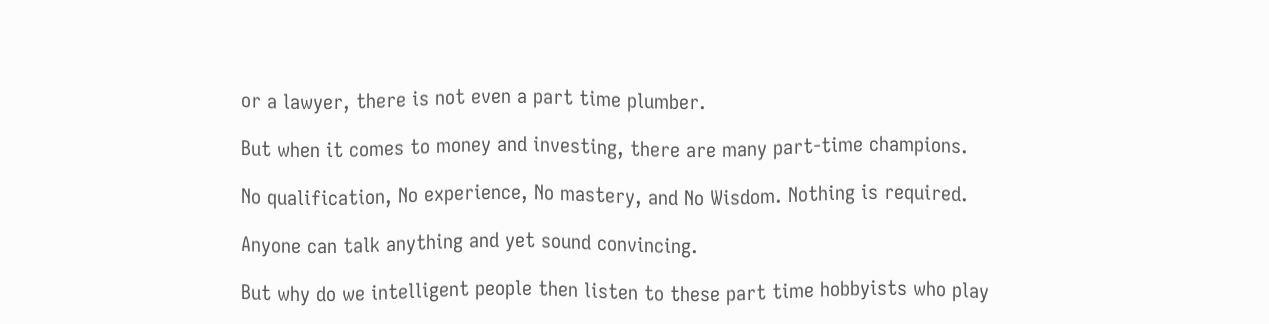or a lawyer, there is not even a part time plumber.

But when it comes to money and investing, there are many part-time champions.

No qualification, No experience, No mastery, and No Wisdom. Nothing is required.

Anyone can talk anything and yet sound convincing.

But why do we intelligent people then listen to these part time hobbyists who play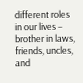different roles in our lives – brother in laws, friends, uncles, and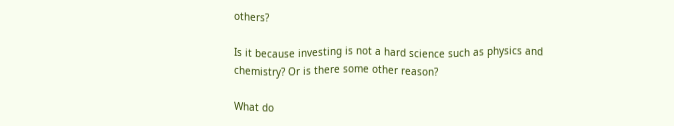others?

Is it because investing is not a hard science such as physics and chemistry? Or is there some other reason?

What do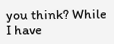you think? While I have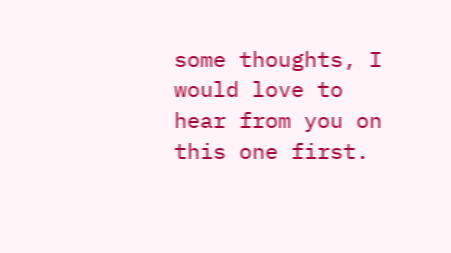some thoughts, I would love to hear from you on this one first.